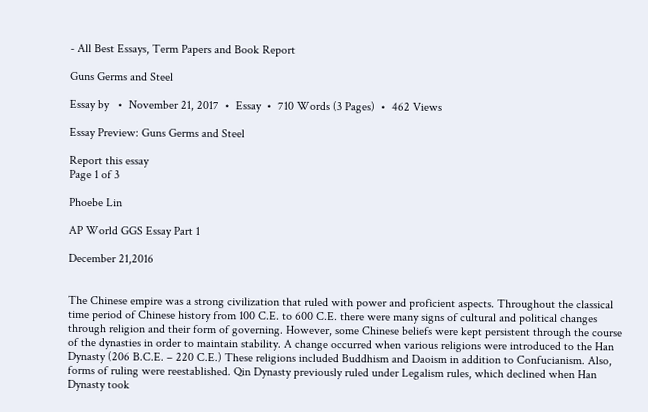- All Best Essays, Term Papers and Book Report

Guns Germs and Steel

Essay by   •  November 21, 2017  •  Essay  •  710 Words (3 Pages)  •  462 Views

Essay Preview: Guns Germs and Steel

Report this essay
Page 1 of 3

Phoebe Lin

AP World GGS Essay Part 1

December 21,2016


The Chinese empire was a strong civilization that ruled with power and proficient aspects. Throughout the classical time period of Chinese history from 100 C.E. to 600 C.E. there were many signs of cultural and political changes through religion and their form of governing. However, some Chinese beliefs were kept persistent through the course of the dynasties in order to maintain stability. A change occurred when various religions were introduced to the Han Dynasty (206 B.C.E. – 220 C.E.) These religions included Buddhism and Daoism in addition to Confucianism. Also, forms of ruling were reestablished. Qin Dynasty previously ruled under Legalism rules, which declined when Han Dynasty took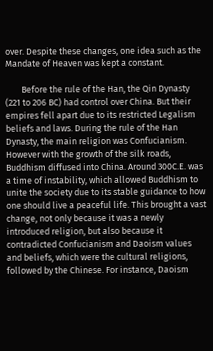over. Despite these changes, one idea such as the Mandate of Heaven was kept a constant.

        Before the rule of the Han, the Qin Dynasty (221 to 206 BC) had control over China. But their empires fell apart due to its restricted Legalism beliefs and laws. During the rule of the Han Dynasty, the main religion was Confucianism. However with the growth of the silk roads, Buddhism diffused into China. Around 300C.E. was a time of instability, which allowed Buddhism to unite the society due to its stable guidance to how one should live a peaceful life. This brought a vast change, not only because it was a newly introduced religion, but also because it contradicted Confucianism and Daoism values and beliefs, which were the cultural religions, followed by the Chinese. For instance, Daoism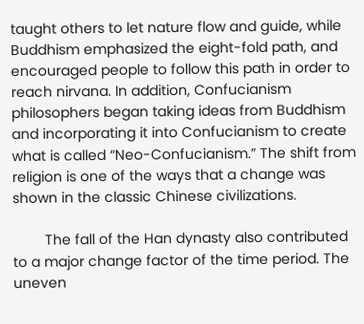taught others to let nature flow and guide, while Buddhism emphasized the eight-fold path, and encouraged people to follow this path in order to reach nirvana. In addition, Confucianism philosophers began taking ideas from Buddhism and incorporating it into Confucianism to create what is called “Neo-Confucianism.” The shift from religion is one of the ways that a change was shown in the classic Chinese civilizations.

        The fall of the Han dynasty also contributed to a major change factor of the time period. The uneven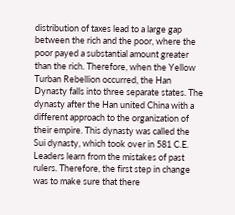distribution of taxes lead to a large gap between the rich and the poor, where the poor payed a substantial amount greater than the rich. Therefore, when the Yellow Turban Rebellion occurred, the Han Dynasty falls into three separate states. The dynasty after the Han united China with a different approach to the organization of their empire. This dynasty was called the Sui dynasty, which took over in 581 C.E. Leaders learn from the mistakes of past rulers. Therefore, the first step in change was to make sure that there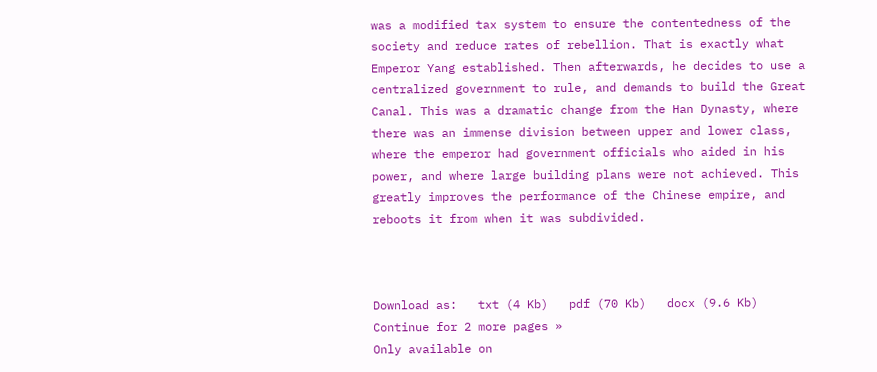was a modified tax system to ensure the contentedness of the society and reduce rates of rebellion. That is exactly what Emperor Yang established. Then afterwards, he decides to use a centralized government to rule, and demands to build the Great Canal. This was a dramatic change from the Han Dynasty, where there was an immense division between upper and lower class, where the emperor had government officials who aided in his power, and where large building plans were not achieved. This greatly improves the performance of the Chinese empire, and reboots it from when it was subdivided.



Download as:   txt (4 Kb)   pdf (70 Kb)   docx (9.6 Kb)
Continue for 2 more pages »
Only available on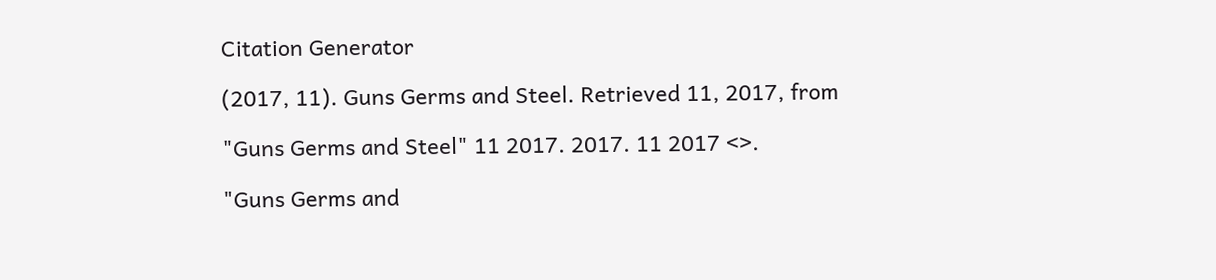Citation Generator

(2017, 11). Guns Germs and Steel. Retrieved 11, 2017, from

"Guns Germs and Steel" 11 2017. 2017. 11 2017 <>.

"Guns Germs and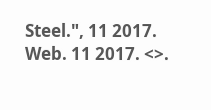Steel.", 11 2017. Web. 11 2017. <>.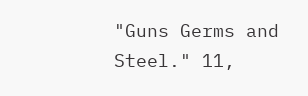"Guns Germs and Steel." 11,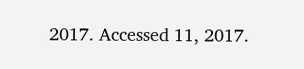2017. Accessed 11, 2017.